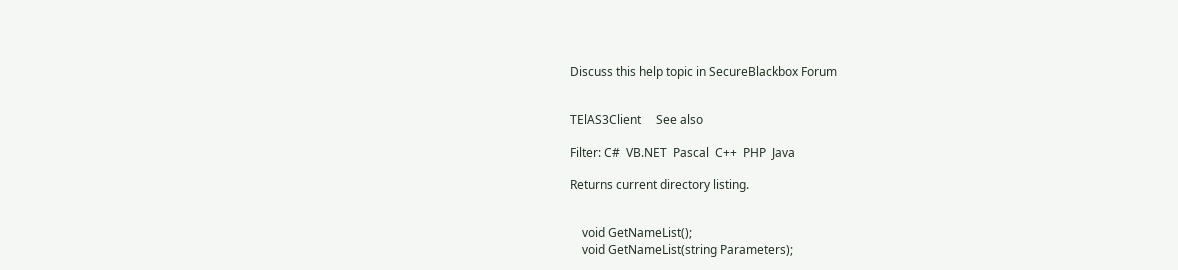Discuss this help topic in SecureBlackbox Forum


TElAS3Client     See also

Filter: C#  VB.NET  Pascal  C++  PHP  Java

Returns current directory listing.


    void GetNameList();
    void GetNameList(string Parameters);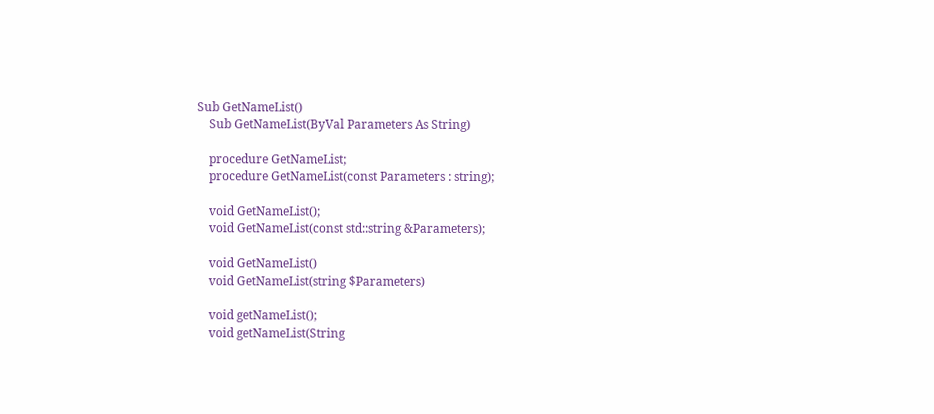Sub GetNameList()
    Sub GetNameList(ByVal Parameters As String)

    procedure GetNameList;
    procedure GetNameList(const Parameters : string);

    void GetNameList();
    void GetNameList(const std::string &Parameters);

    void GetNameList()
    void GetNameList(string $Parameters)

    void getNameList();
    void getNameList(String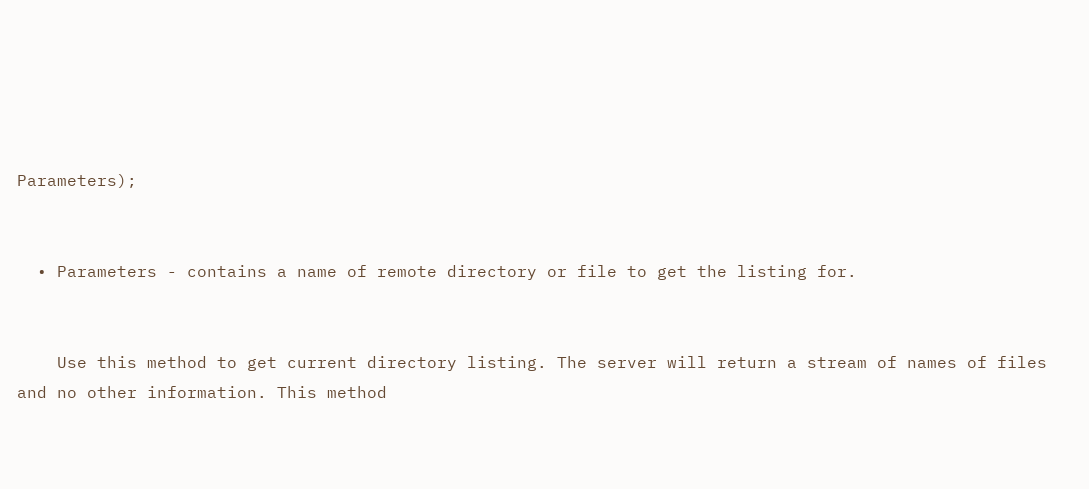Parameters);


  • Parameters - contains a name of remote directory or file to get the listing for.


    Use this method to get current directory listing. The server will return a stream of names of files and no other information. This method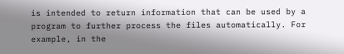is intended to return information that can be used by a program to further process the files automatically. For example, in the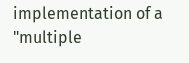implementation of a "multiple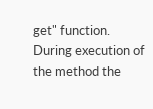get" function.
During execution of the method the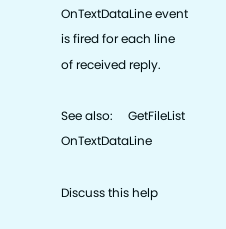OnTextDataLine event is fired for each line of received reply.

See also:     GetFileList     OnTextDataLine

Discuss this help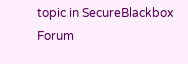topic in SecureBlackbox Forum